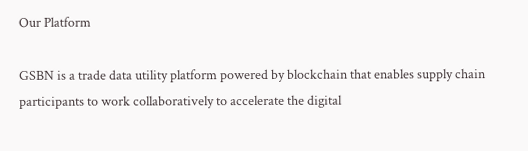Our Platform

GSBN is a trade data utility platform powered by blockchain that enables supply chain participants to work collaboratively to accelerate the digital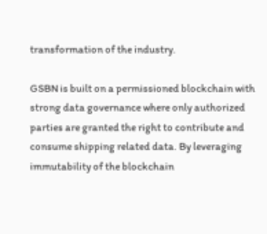transformation of the industry.

GSBN is built on a permissioned blockchain with strong data governance where only authorized parties are granted the right to contribute and consume shipping related data. By leveraging immutability of the blockchain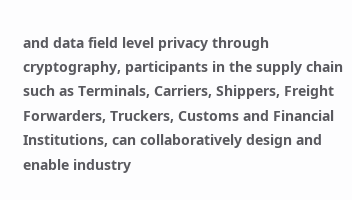and data field level privacy through cryptography, participants in the supply chain such as Terminals, Carriers, Shippers, Freight Forwarders, Truckers, Customs and Financial Institutions, can collaboratively design and enable industry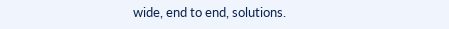wide, end to end, solutions.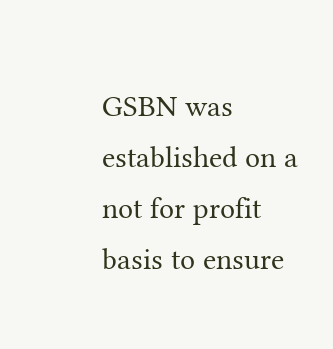GSBN was established on a not for profit basis to ensure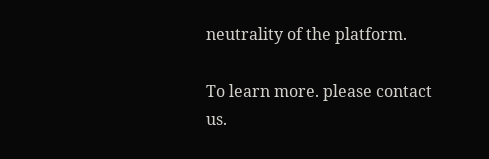neutrality of the platform.

To learn more. please contact us.